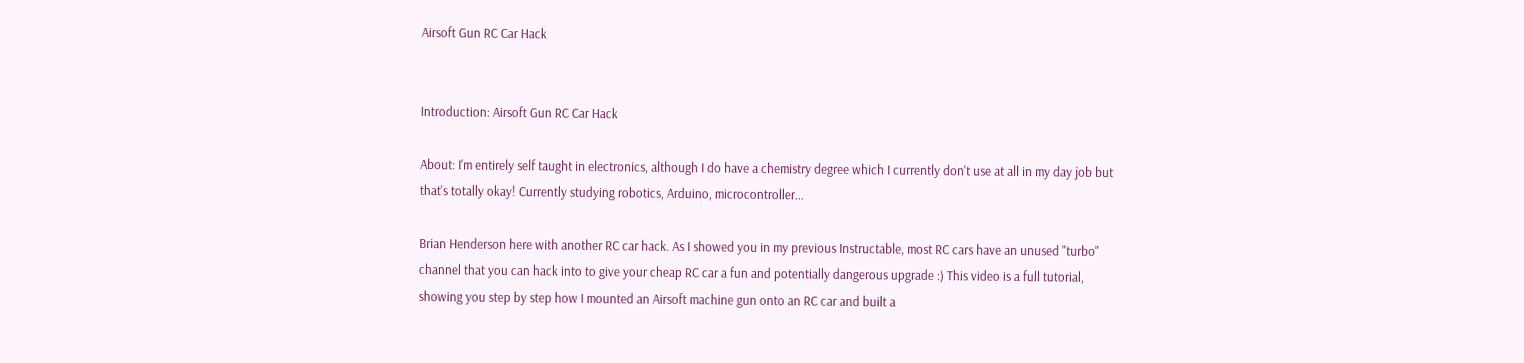Airsoft Gun RC Car Hack


Introduction: Airsoft Gun RC Car Hack

About: I'm entirely self taught in electronics, although I do have a chemistry degree which I currently don't use at all in my day job but that's totally okay! Currently studying robotics, Arduino, microcontroller...

Brian Henderson here with another RC car hack. As I showed you in my previous Instructable, most RC cars have an unused "turbo" channel that you can hack into to give your cheap RC car a fun and potentially dangerous upgrade :) This video is a full tutorial, showing you step by step how I mounted an Airsoft machine gun onto an RC car and built a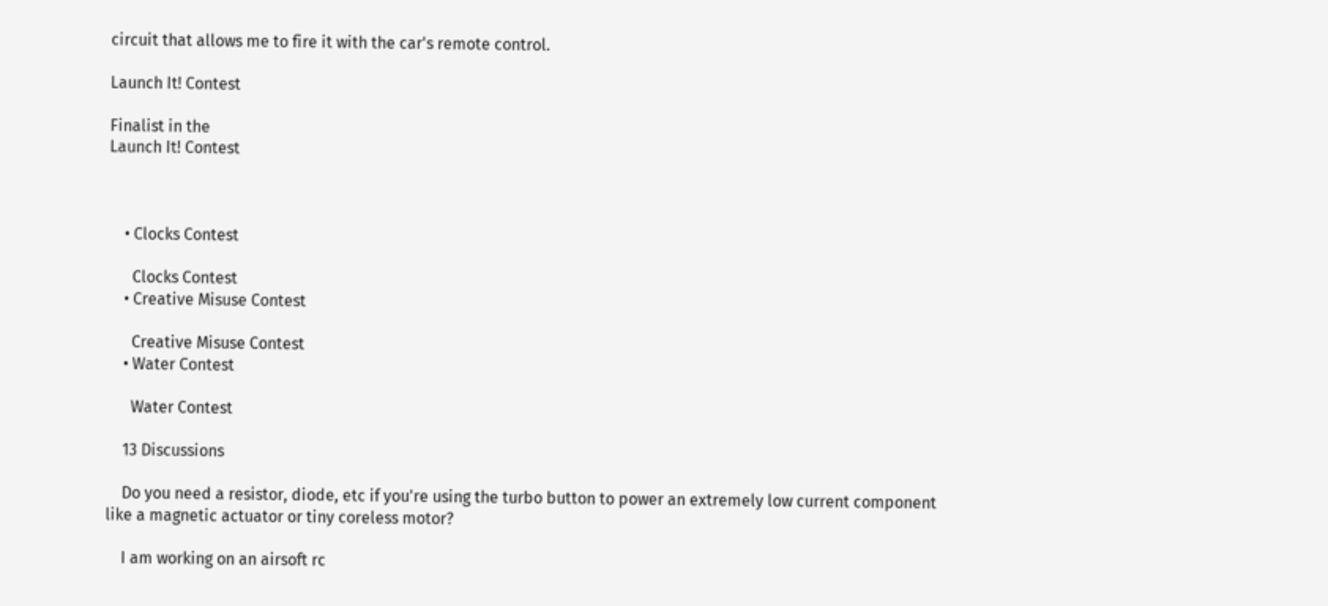circuit that allows me to fire it with the car's remote control.

Launch It! Contest

Finalist in the
Launch It! Contest



    • Clocks Contest

      Clocks Contest
    • Creative Misuse Contest

      Creative Misuse Contest
    • Water Contest

      Water Contest

    13 Discussions

    Do you need a resistor, diode, etc if you're using the turbo button to power an extremely low current component like a magnetic actuator or tiny coreless motor?

    I am working on an airsoft rc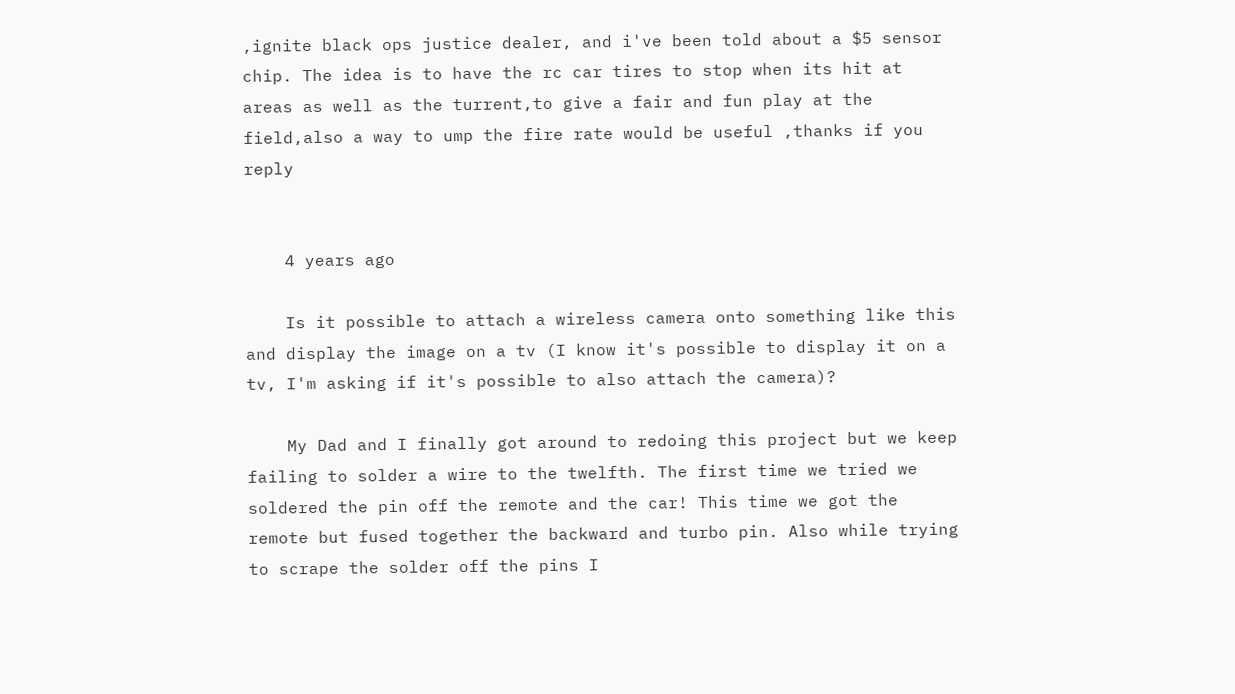,ignite black ops justice dealer, and i've been told about a $5 sensor chip. The idea is to have the rc car tires to stop when its hit at areas as well as the turrent,to give a fair and fun play at the field,also a way to ump the fire rate would be useful ,thanks if you reply


    4 years ago

    Is it possible to attach a wireless camera onto something like this and display the image on a tv (I know it's possible to display it on a tv, I'm asking if it's possible to also attach the camera)?

    My Dad and I finally got around to redoing this project but we keep failing to solder a wire to the twelfth. The first time we tried we soldered the pin off the remote and the car! This time we got the remote but fused together the backward and turbo pin. Also while trying to scrape the solder off the pins I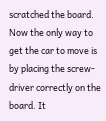scratched the board. Now the only way to get the car to move is by placing the screw-driver correctly on the board. It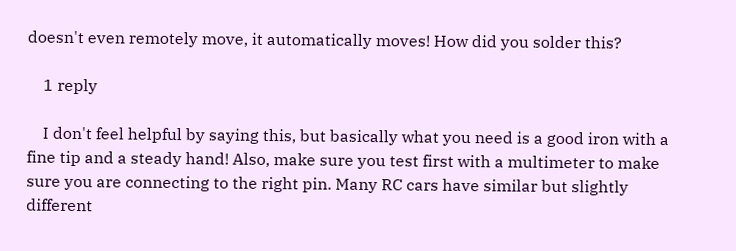doesn't even remotely move, it automatically moves! How did you solder this?

    1 reply

    I don't feel helpful by saying this, but basically what you need is a good iron with a fine tip and a steady hand! Also, make sure you test first with a multimeter to make sure you are connecting to the right pin. Many RC cars have similar but slightly different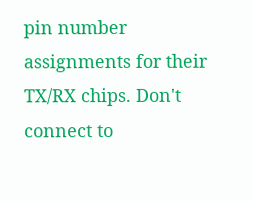pin number assignments for their TX/RX chips. Don't connect to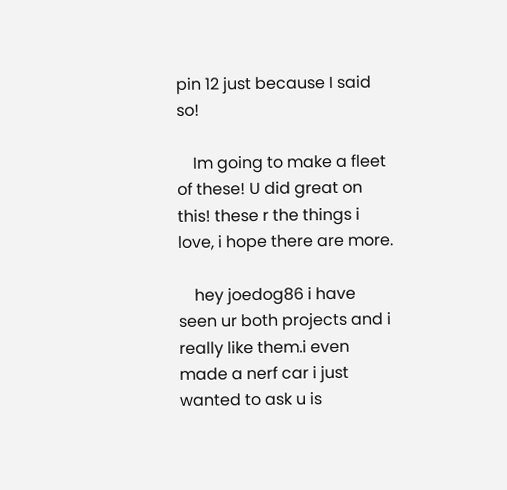pin 12 just because I said so!

    Im going to make a fleet of these! U did great on this! these r the things i love, i hope there are more.

    hey joedog86 i have seen ur both projects and i really like them.i even made a nerf car i just wanted to ask u is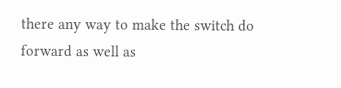there any way to make the switch do forward as well as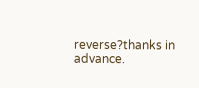reverse?thanks in advance.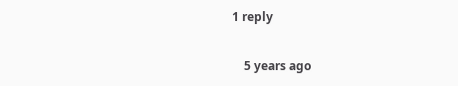1 reply

    5 years ago